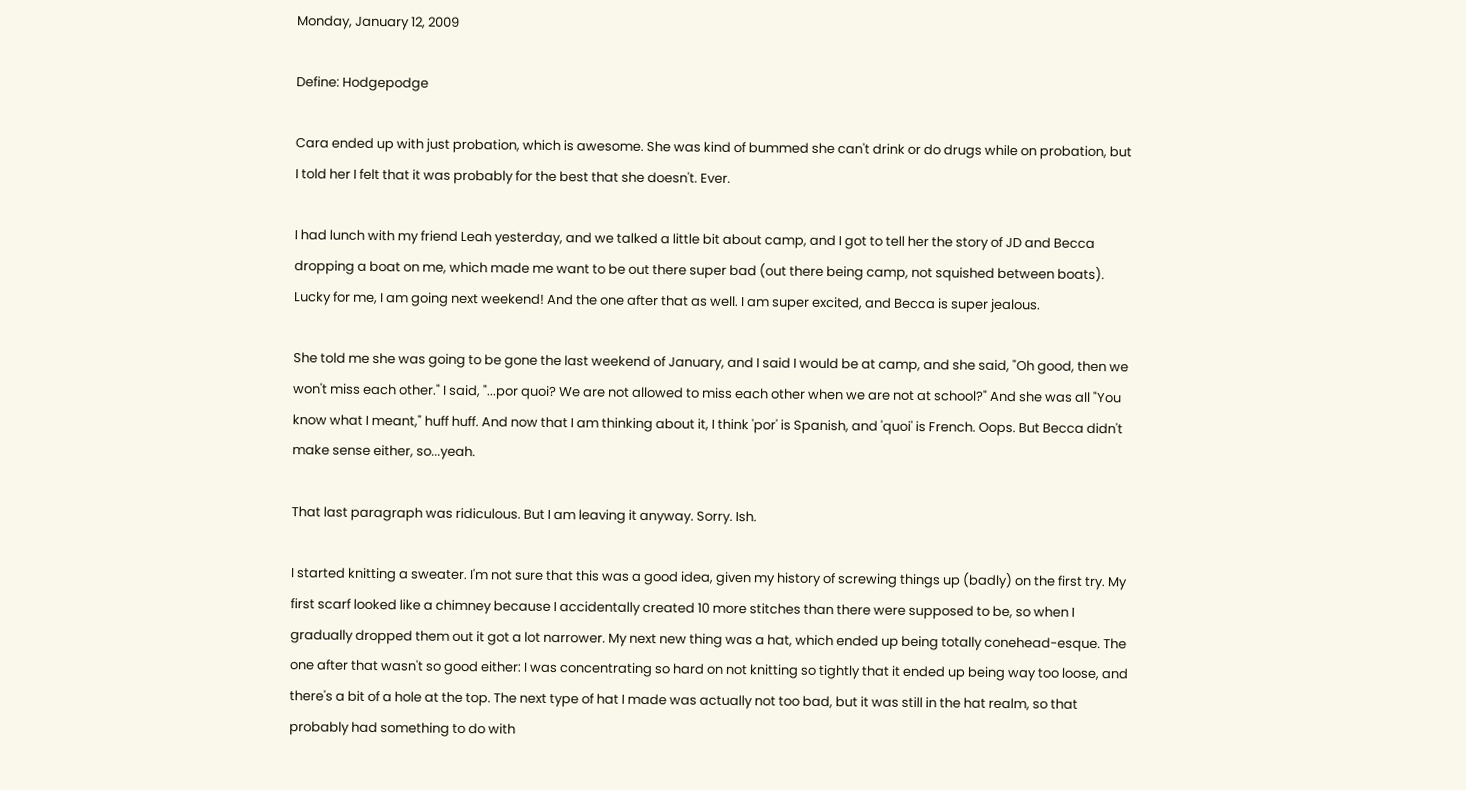Monday, January 12, 2009

Define: Hodgepodge

Cara ended up with just probation, which is awesome. She was kind of bummed she can't drink or do drugs while on probation, but I told her I felt that it was probably for the best that she doesn't. Ever.

I had lunch with my friend Leah yesterday, and we talked a little bit about camp, and I got to tell her the story of JD and Becca dropping a boat on me, which made me want to be out there super bad (out there being camp, not squished between boats). Lucky for me, I am going next weekend! And the one after that as well. I am super excited, and Becca is super jealous.

She told me she was going to be gone the last weekend of January, and I said I would be at camp, and she said, "Oh good, then we won't miss each other." I said, "...por quoi? We are not allowed to miss each other when we are not at school?" And she was all "You know what I meant," huff huff. And now that I am thinking about it, I think 'por' is Spanish, and 'quoi' is French. Oops. But Becca didn't make sense either, so...yeah.

That last paragraph was ridiculous. But I am leaving it anyway. Sorry. Ish.

I started knitting a sweater. I'm not sure that this was a good idea, given my history of screwing things up (badly) on the first try. My first scarf looked like a chimney because I accidentally created 10 more stitches than there were supposed to be, so when I gradually dropped them out it got a lot narrower. My next new thing was a hat, which ended up being totally conehead-esque. The one after that wasn't so good either: I was concentrating so hard on not knitting so tightly that it ended up being way too loose, and there's a bit of a hole at the top. The next type of hat I made was actually not too bad, but it was still in the hat realm, so that probably had something to do with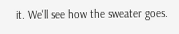it. We'll see how the sweater goes.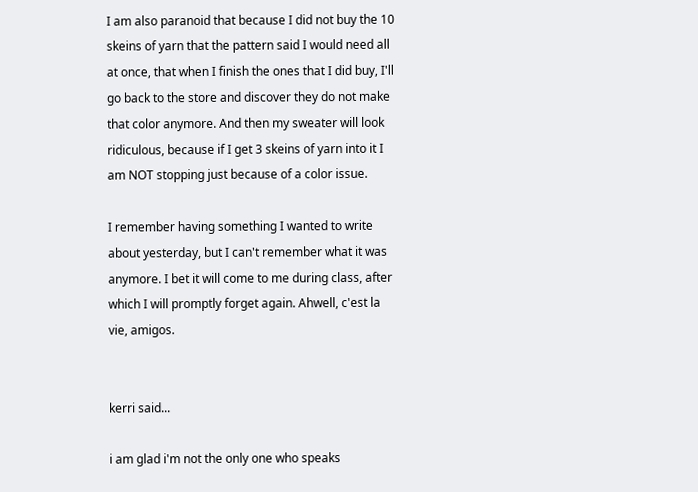I am also paranoid that because I did not buy the 10 skeins of yarn that the pattern said I would need all at once, that when I finish the ones that I did buy, I'll go back to the store and discover they do not make that color anymore. And then my sweater will look ridiculous, because if I get 3 skeins of yarn into it I am NOT stopping just because of a color issue.

I remember having something I wanted to write about yesterday, but I can't remember what it was anymore. I bet it will come to me during class, after which I will promptly forget again. Ahwell, c'est la vie, amigos.


kerri said...

i am glad i'm not the only one who speaks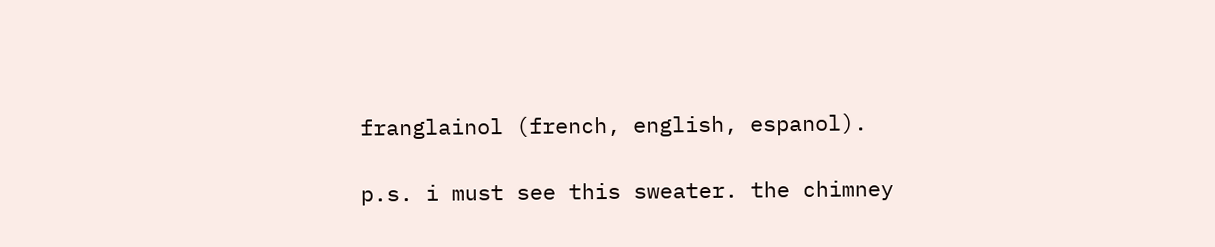franglainol (french, english, espanol).

p.s. i must see this sweater. the chimney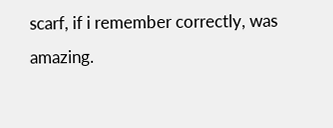scarf, if i remember correctly, was amazing.